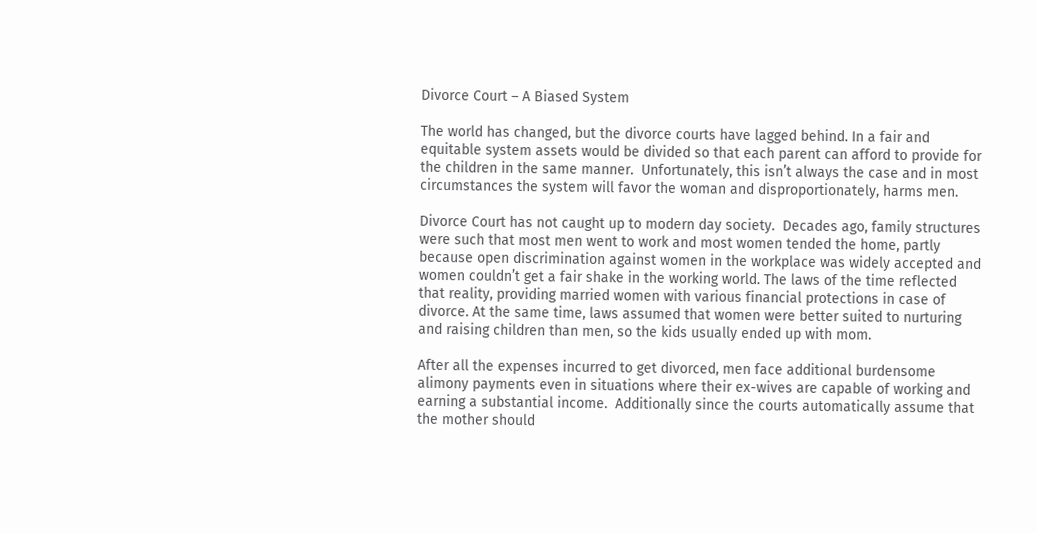Divorce Court – A Biased System

The world has changed, but the divorce courts have lagged behind. In a fair and equitable system assets would be divided so that each parent can afford to provide for the children in the same manner.  Unfortunately, this isn’t always the case and in most circumstances the system will favor the woman and disproportionately, harms men.

Divorce Court has not caught up to modern day society.  Decades ago, family structures were such that most men went to work and most women tended the home, partly because open discrimination against women in the workplace was widely accepted and women couldn’t get a fair shake in the working world. The laws of the time reflected that reality, providing married women with various financial protections in case of divorce. At the same time, laws assumed that women were better suited to nurturing and raising children than men, so the kids usually ended up with mom.

After all the expenses incurred to get divorced, men face additional burdensome alimony payments even in situations where their ex-wives are capable of working and earning a substantial income.  Additionally since the courts automatically assume that the mother should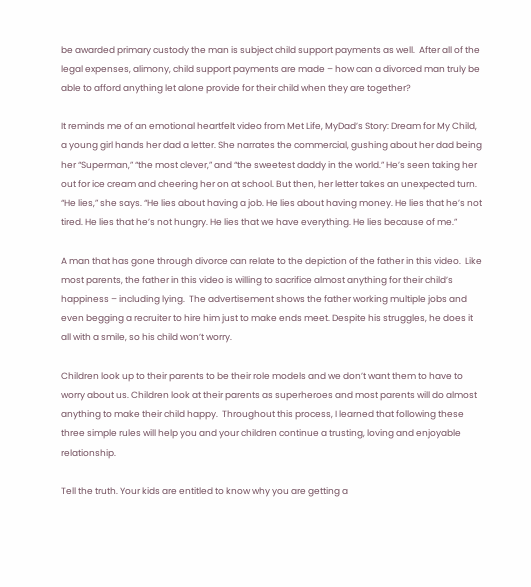be awarded primary custody the man is subject child support payments as well.  After all of the legal expenses, alimony, child support payments are made – how can a divorced man truly be able to afford anything let alone provide for their child when they are together?

It reminds me of an emotional heartfelt video from Met Life, MyDad’s Story: Dream for My Child, a young girl hands her dad a letter. She narrates the commercial, gushing about her dad being her “Superman,” “the most clever,” and “the sweetest daddy in the world.” He’s seen taking her out for ice cream and cheering her on at school. But then, her letter takes an unexpected turn. “He lies,” she says. “He lies about having a job. He lies about having money. He lies that he’s not tired. He lies that he’s not hungry. He lies that we have everything. He lies because of me.”

A man that has gone through divorce can relate to the depiction of the father in this video.  Like most parents, the father in this video is willing to sacrifice almost anything for their child’s happiness – including lying.  The advertisement shows the father working multiple jobs and even begging a recruiter to hire him just to make ends meet. Despite his struggles, he does it all with a smile, so his child won’t worry.

Children look up to their parents to be their role models and we don’t want them to have to worry about us. Children look at their parents as superheroes and most parents will do almost anything to make their child happy.  Throughout this process, I learned that following these three simple rules will help you and your children continue a trusting, loving and enjoyable relationship.

Tell the truth. Your kids are entitled to know why you are getting a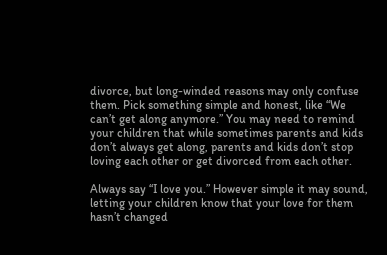divorce, but long-winded reasons may only confuse them. Pick something simple and honest, like “We can’t get along anymore.” You may need to remind your children that while sometimes parents and kids don’t always get along, parents and kids don’t stop loving each other or get divorced from each other.

Always say “I love you.” However simple it may sound, letting your children know that your love for them hasn’t changed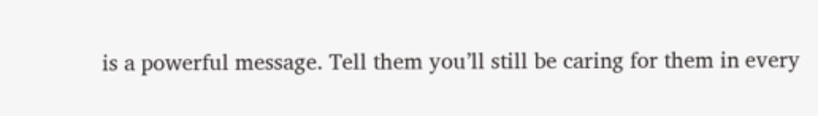is a powerful message. Tell them you’ll still be caring for them in every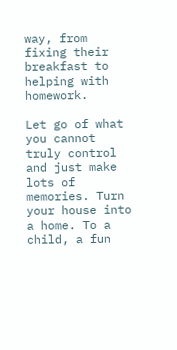way, from fixing their breakfast to helping with homework.

Let go of what you cannot truly control and just make lots of memories. Turn your house into a home. To a child, a fun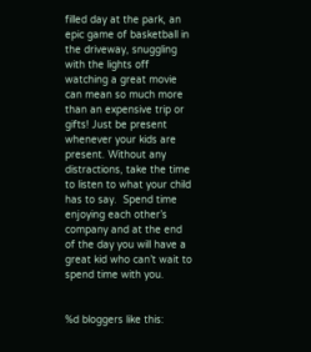filled day at the park, an epic game of basketball in the driveway, snuggling with the lights off watching a great movie can mean so much more than an expensive trip or gifts! Just be present whenever your kids are present. Without any distractions, take the time to listen to what your child has to say.  Spend time enjoying each other’s company and at the end of the day you will have a great kid who can’t wait to spend time with you.


%d bloggers like this: